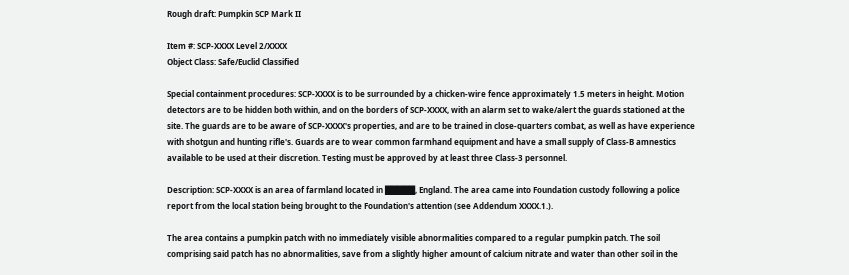Rough draft: Pumpkin SCP Mark II

Item #: SCP-XXXX Level 2/XXXX
Object Class: Safe/Euclid Classified

Special containment procedures: SCP-XXXX is to be surrounded by a chicken-wire fence approximately 1.5 meters in height. Motion detectors are to be hidden both within, and on the borders of SCP-XXXX, with an alarm set to wake/alert the guards stationed at the site. The guards are to be aware of SCP-XXXX's properties, and are to be trained in close-quarters combat, as well as have experience with shotgun and hunting rifle's. Guards are to wear common farmhand equipment and have a small supply of Class-B amnestics available to be used at their discretion. Testing must be approved by at least three Class-3 personnel.

Description: SCP-XXXX is an area of farmland located in █████, England. The area came into Foundation custody following a police report from the local station being brought to the Foundation's attention (see Addendum XXXX.1.).

The area contains a pumpkin patch with no immediately visible abnormalities compared to a regular pumpkin patch. The soil comprising said patch has no abnormalities, save from a slightly higher amount of calcium nitrate and water than other soil in the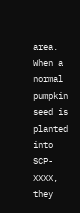area. When a normal pumpkin seed is planted into SCP-XXXX, they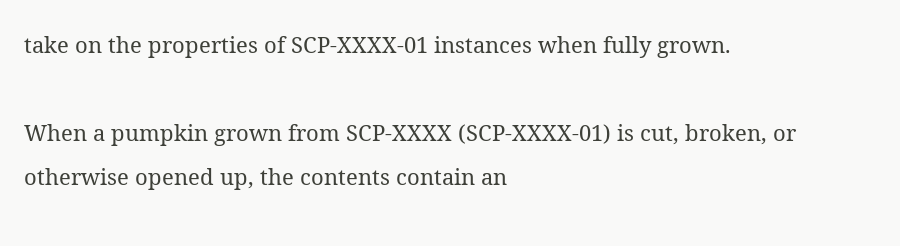take on the properties of SCP-XXXX-01 instances when fully grown.

When a pumpkin grown from SCP-XXXX (SCP-XXXX-01) is cut, broken, or otherwise opened up, the contents contain an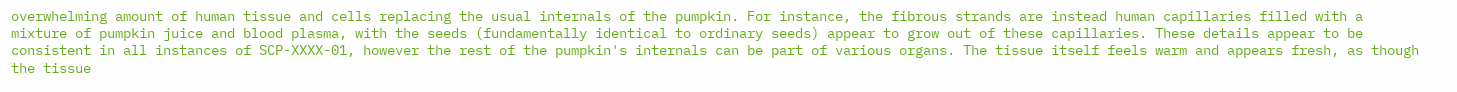overwhelming amount of human tissue and cells replacing the usual internals of the pumpkin. For instance, the fibrous strands are instead human capillaries filled with a mixture of pumpkin juice and blood plasma, with the seeds (fundamentally identical to ordinary seeds) appear to grow out of these capillaries. These details appear to be consistent in all instances of SCP-XXXX-01, however the rest of the pumpkin's internals can be part of various organs. The tissue itself feels warm and appears fresh, as though the tissue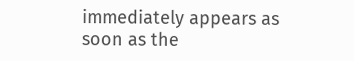immediately appears as soon as the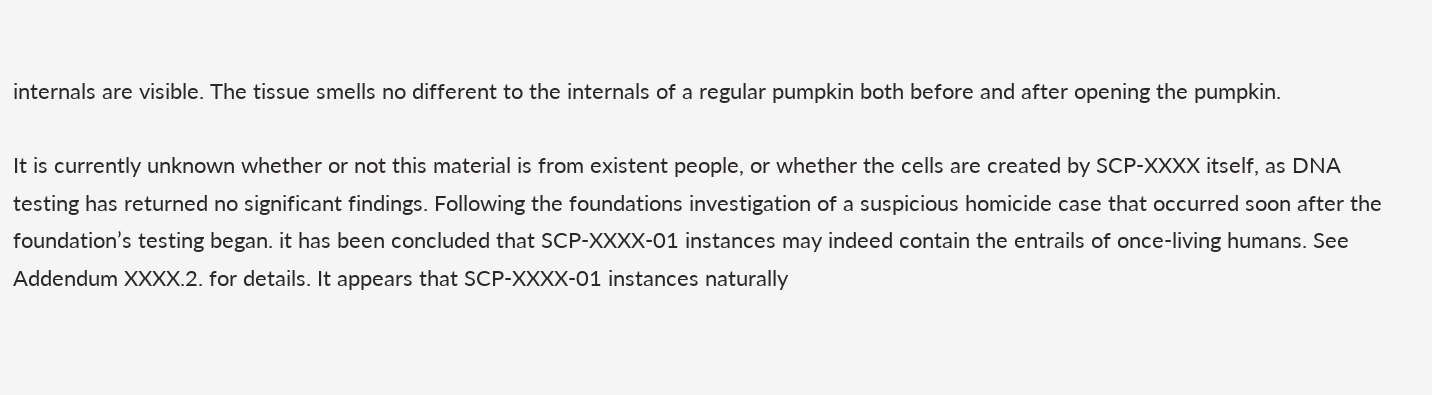internals are visible. The tissue smells no different to the internals of a regular pumpkin both before and after opening the pumpkin.

It is currently unknown whether or not this material is from existent people, or whether the cells are created by SCP-XXXX itself, as DNA testing has returned no significant findings. Following the foundations investigation of a suspicious homicide case that occurred soon after the foundation’s testing began. it has been concluded that SCP-XXXX-01 instances may indeed contain the entrails of once-living humans. See Addendum XXXX.2. for details. It appears that SCP-XXXX-01 instances naturally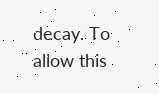decay. To allow this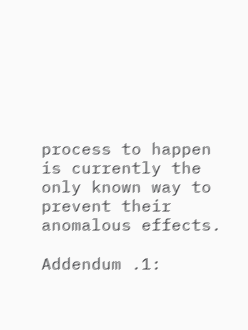process to happen is currently the only known way to prevent their anomalous effects.

Addendum .1: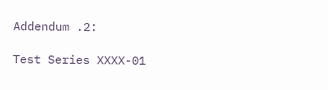Addendum .2:

Test Series XXXX-01